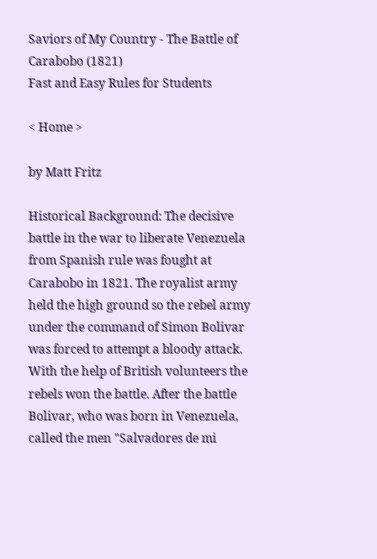Saviors of My Country - The Battle of Carabobo (1821)
Fast and Easy Rules for Students

< Home >

by Matt Fritz

Historical Background: The decisive battle in the war to liberate Venezuela from Spanish rule was fought at Carabobo in 1821. The royalist army held the high ground so the rebel army under the command of Simon Bolivar was forced to attempt a bloody attack. With the help of British volunteers the rebels won the battle. After the battle Bolivar, who was born in Venezuela, called the men "Salvadores de mi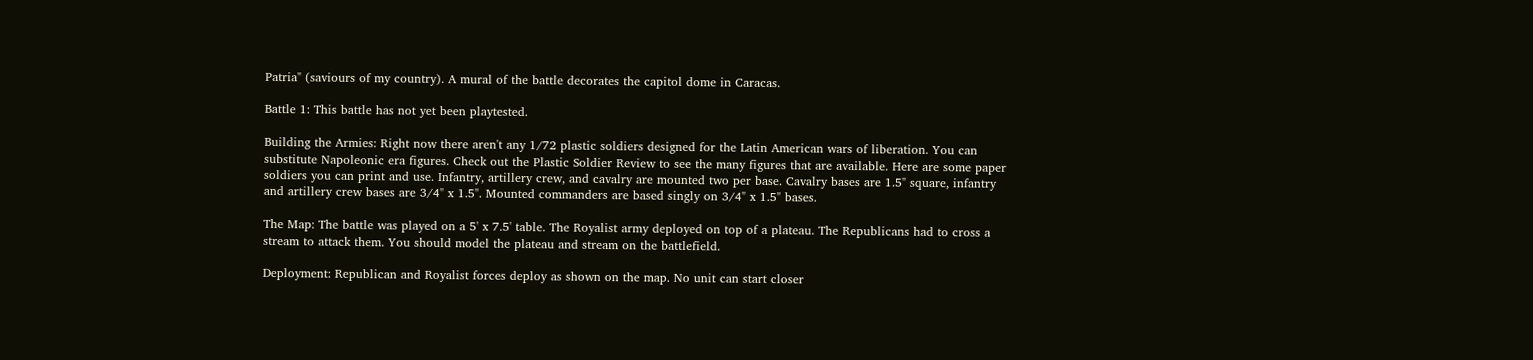Patria" (saviours of my country). A mural of the battle decorates the capitol dome in Caracas.

Battle 1: This battle has not yet been playtested.

Building the Armies: Right now there aren't any 1/72 plastic soldiers designed for the Latin American wars of liberation. You can substitute Napoleonic era figures. Check out the Plastic Soldier Review to see the many figures that are available. Here are some paper soldiers you can print and use. Infantry, artillery crew, and cavalry are mounted two per base. Cavalry bases are 1.5" square, infantry and artillery crew bases are 3/4" x 1.5". Mounted commanders are based singly on 3/4" x 1.5" bases.

The Map: The battle was played on a 5' x 7.5' table. The Royalist army deployed on top of a plateau. The Republicans had to cross a stream to attack them. You should model the plateau and stream on the battlefield.

Deployment: Republican and Royalist forces deploy as shown on the map. No unit can start closer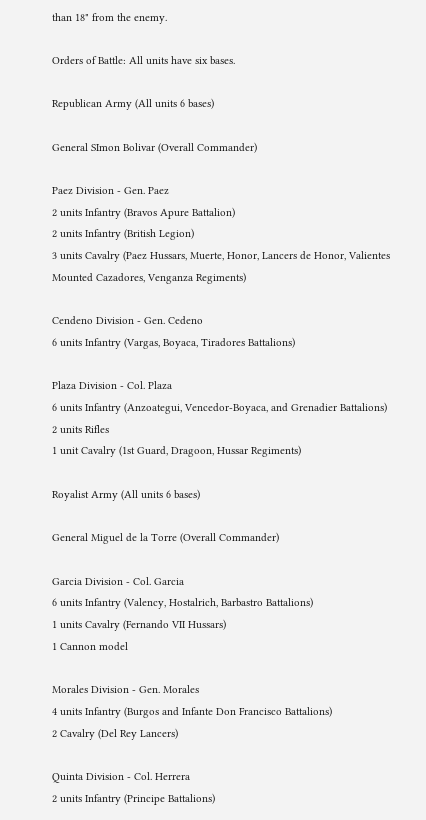than 18" from the enemy.

Orders of Battle: All units have six bases.

Republican Army (All units 6 bases)

General SImon Bolivar (Overall Commander)

Paez Division - Gen. Paez
2 units Infantry (Bravos Apure Battalion)
2 units Infantry (British Legion)
3 units Cavalry (Paez Hussars, Muerte, Honor, Lancers de Honor, Valientes Mounted Cazadores, Venganza Regiments)

Cendeno Division - Gen. Cedeno
6 units Infantry (Vargas, Boyaca, Tiradores Battalions)

Plaza Division - Col. Plaza
6 units Infantry (Anzoategui, Vencedor-Boyaca, and Grenadier Battalions)
2 units Rifles
1 unit Cavalry (1st Guard, Dragoon, Hussar Regiments)

Royalist Army (All units 6 bases)

General Miguel de la Torre (Overall Commander)

Garcia Division - Col. Garcia
6 units Infantry (Valency, Hostalrich, Barbastro Battalions)
1 units Cavalry (Fernando VII Hussars)
1 Cannon model

Morales Division - Gen. Morales
4 units Infantry (Burgos and Infante Don Francisco Battalions)
2 Cavalry (Del Rey Lancers)

Quinta Division - Col. Herrera
2 units Infantry (Principe Battalions)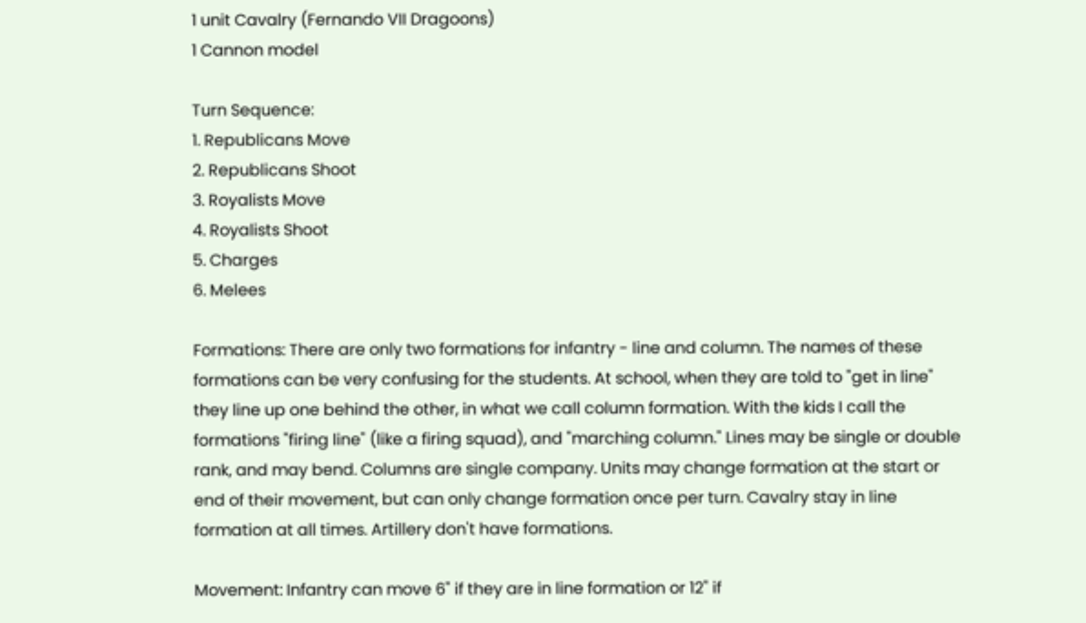1 unit Cavalry (Fernando VII Dragoons)
1 Cannon model

Turn Sequence:
1. Republicans Move
2. Republicans Shoot
3. Royalists Move
4. Royalists Shoot
5. Charges
6. Melees

Formations: There are only two formations for infantry - line and column. The names of these formations can be very confusing for the students. At school, when they are told to "get in line" they line up one behind the other, in what we call column formation. With the kids I call the formations "firing line" (like a firing squad), and "marching column." Lines may be single or double rank, and may bend. Columns are single company. Units may change formation at the start or end of their movement, but can only change formation once per turn. Cavalry stay in line formation at all times. Artillery don't have formations.

Movement: Infantry can move 6" if they are in line formation or 12" if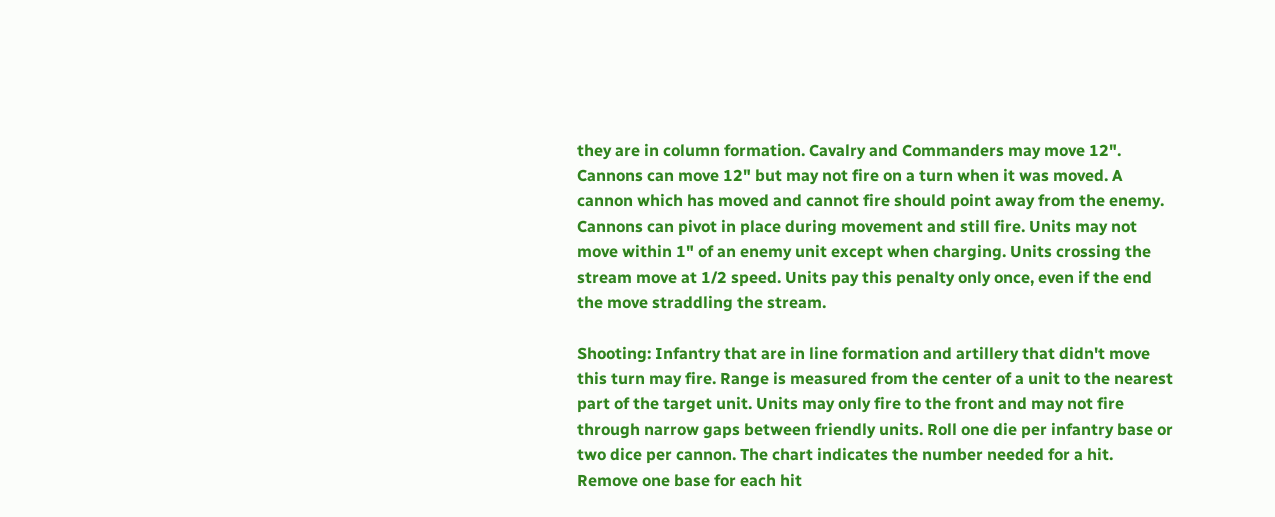they are in column formation. Cavalry and Commanders may move 12". Cannons can move 12" but may not fire on a turn when it was moved. A cannon which has moved and cannot fire should point away from the enemy. Cannons can pivot in place during movement and still fire. Units may not move within 1" of an enemy unit except when charging. Units crossing the stream move at 1/2 speed. Units pay this penalty only once, even if the end the move straddling the stream.

Shooting: Infantry that are in line formation and artillery that didn't move this turn may fire. Range is measured from the center of a unit to the nearest part of the target unit. Units may only fire to the front and may not fire through narrow gaps between friendly units. Roll one die per infantry base or two dice per cannon. The chart indicates the number needed for a hit. Remove one base for each hit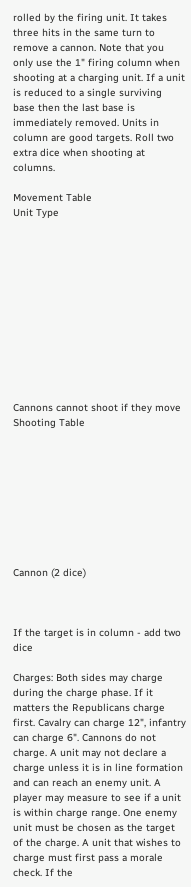rolled by the firing unit. It takes three hits in the same turn to remove a cannon. Note that you only use the 1" firing column when shooting at a charging unit. If a unit is reduced to a single surviving base then the last base is immediately removed. Units in column are good targets. Roll two extra dice when shooting at columns.

Movement Table
Unit Type












Cannons cannot shoot if they move
Shooting Table









Cannon (2 dice)



If the target is in column - add two dice

Charges: Both sides may charge during the charge phase. If it matters the Republicans charge first. Cavalry can charge 12", infantry can charge 6". Cannons do not charge. A unit may not declare a charge unless it is in line formation and can reach an enemy unit. A player may measure to see if a unit is within charge range. One enemy unit must be chosen as the target of the charge. A unit that wishes to charge must first pass a morale check. If the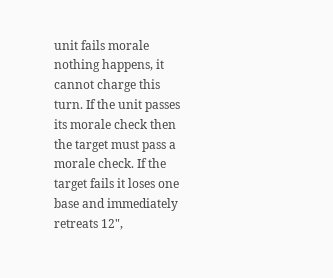unit fails morale nothing happens, it cannot charge this turn. If the unit passes its morale check then the target must pass a morale check. If the target fails it loses one base and immediately retreats 12",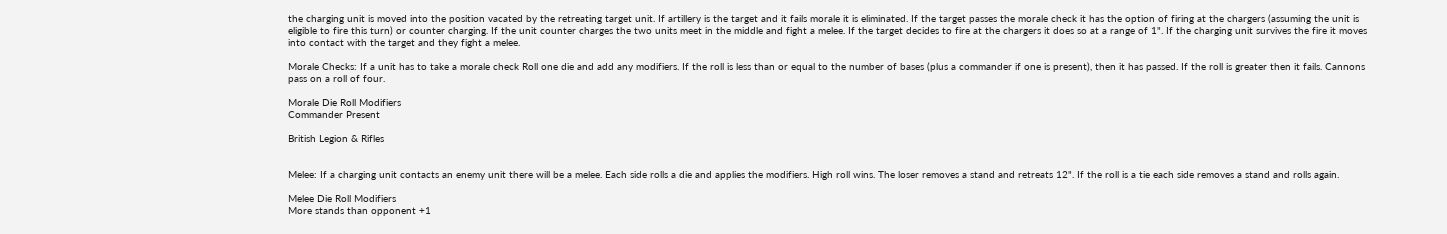the charging unit is moved into the position vacated by the retreating target unit. If artillery is the target and it fails morale it is eliminated. If the target passes the morale check it has the option of firing at the chargers (assuming the unit is eligible to fire this turn) or counter charging. If the unit counter charges the two units meet in the middle and fight a melee. If the target decides to fire at the chargers it does so at a range of 1". If the charging unit survives the fire it moves into contact with the target and they fight a melee.

Morale Checks: If a unit has to take a morale check Roll one die and add any modifiers. If the roll is less than or equal to the number of bases (plus a commander if one is present), then it has passed. If the roll is greater then it fails. Cannons pass on a roll of four.

Morale Die Roll Modifiers
Commander Present

British Legion & Rifles


Melee: If a charging unit contacts an enemy unit there will be a melee. Each side rolls a die and applies the modifiers. High roll wins. The loser removes a stand and retreats 12". If the roll is a tie each side removes a stand and rolls again.

Melee Die Roll Modifiers
More stands than opponent +1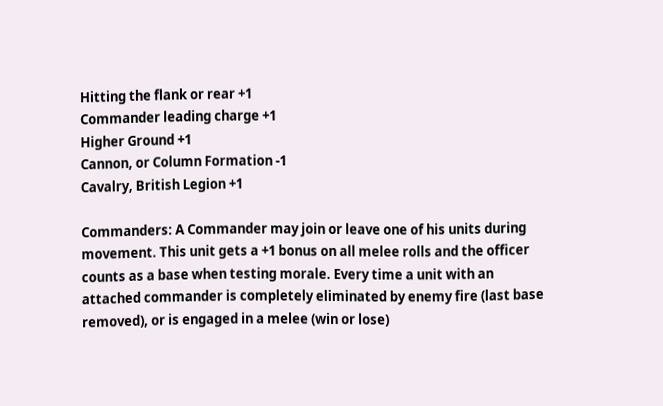Hitting the flank or rear +1
Commander leading charge +1
Higher Ground +1
Cannon, or Column Formation -1
Cavalry, British Legion +1

Commanders: A Commander may join or leave one of his units during movement. This unit gets a +1 bonus on all melee rolls and the officer counts as a base when testing morale. Every time a unit with an attached commander is completely eliminated by enemy fire (last base removed), or is engaged in a melee (win or lose)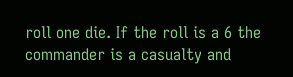roll one die. If the roll is a 6 the commander is a casualty and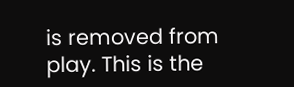is removed from play. This is the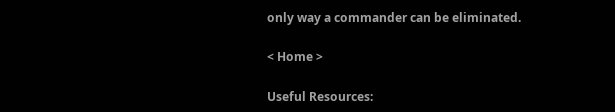only way a commander can be eliminated.

< Home >

Useful Resources: